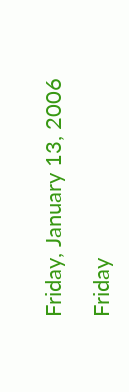Friday, January 13, 2006

Friday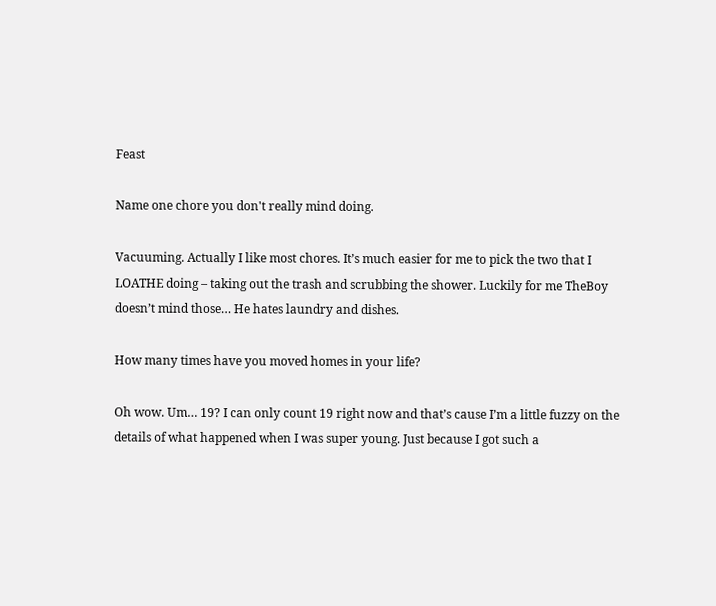Feast

Name one chore you don't really mind doing.

Vacuuming. Actually I like most chores. It’s much easier for me to pick the two that I LOATHE doing – taking out the trash and scrubbing the shower. Luckily for me TheBoy doesn’t mind those… He hates laundry and dishes.

How many times have you moved homes in your life?

Oh wow. Um… 19? I can only count 19 right now and that’s cause I’m a little fuzzy on the details of what happened when I was super young. Just because I got such a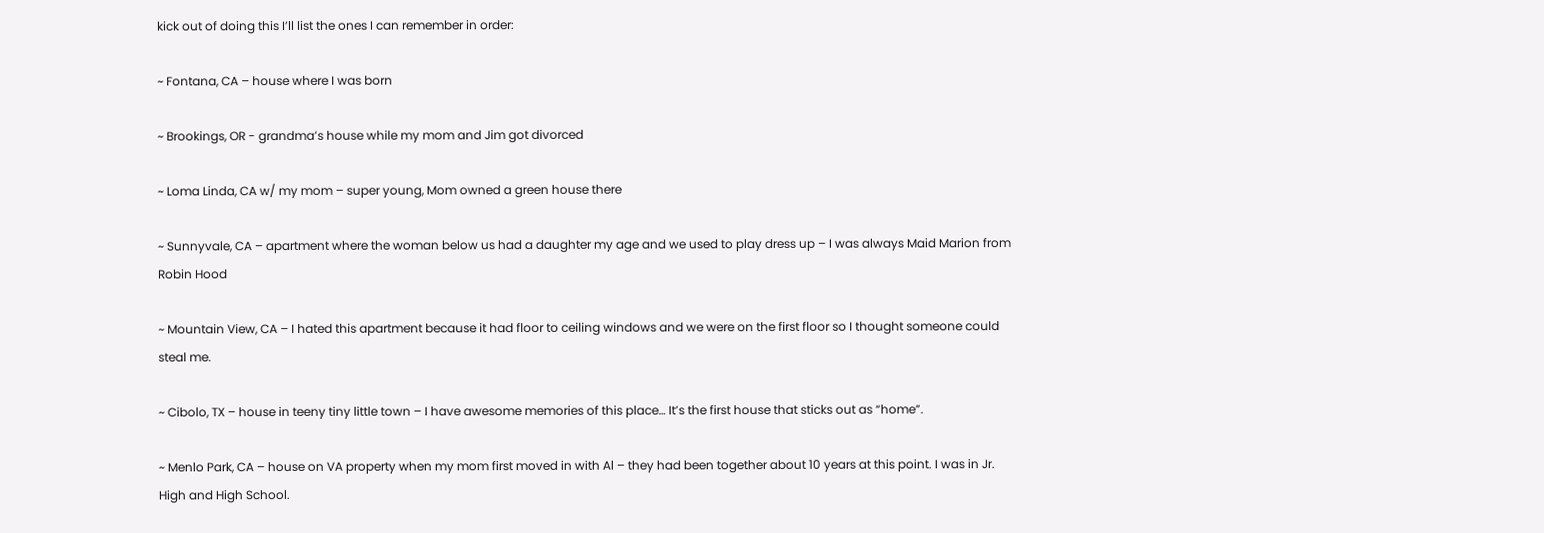kick out of doing this I’ll list the ones I can remember in order:

~ Fontana, CA – house where I was born

~ Brookings, OR - grandma’s house while my mom and Jim got divorced

~ Loma Linda, CA w/ my mom – super young, Mom owned a green house there

~ Sunnyvale, CA – apartment where the woman below us had a daughter my age and we used to play dress up – I was always Maid Marion from Robin Hood

~ Mountain View, CA – I hated this apartment because it had floor to ceiling windows and we were on the first floor so I thought someone could steal me.

~ Cibolo, TX – house in teeny tiny little town – I have awesome memories of this place… It’s the first house that sticks out as “home”.

~ Menlo Park, CA – house on VA property when my mom first moved in with Al – they had been together about 10 years at this point. I was in Jr. High and High School.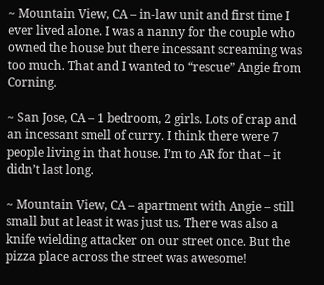~ Mountain View, CA – in-law unit and first time I ever lived alone. I was a nanny for the couple who owned the house but there incessant screaming was too much. That and I wanted to “rescue” Angie from Corning.

~ San Jose, CA – 1 bedroom, 2 girls. Lots of crap and an incessant smell of curry. I think there were 7 people living in that house. I’m to AR for that – it didn’t last long.

~ Mountain View, CA – apartment with Angie – still small but at least it was just us. There was also a knife wielding attacker on our street once. But the pizza place across the street was awesome!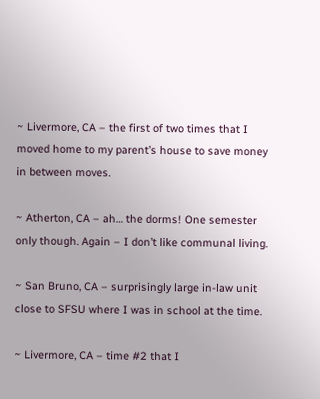~ Livermore, CA – the first of two times that I moved home to my parent’s house to save money in between moves.

~ Atherton, CA – ah… the dorms! One semester only though. Again – I don’t like communal living.

~ San Bruno, CA – surprisingly large in-law unit close to SFSU where I was in school at the time.

~ Livermore, CA – time #2 that I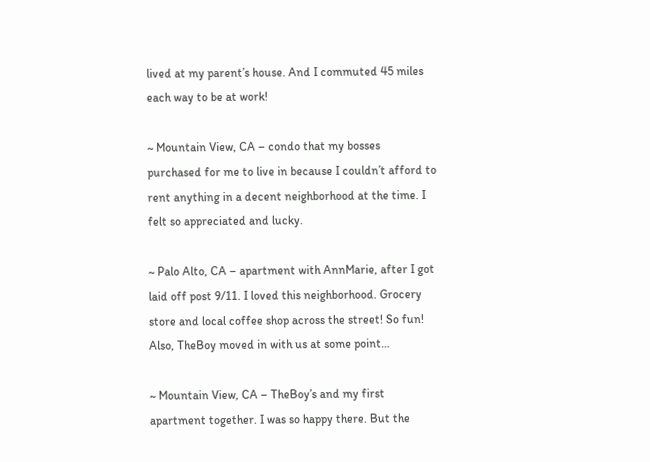lived at my parent’s house. And I commuted 45 miles each way to be at work!

~ Mountain View, CA – condo that my bosses purchased for me to live in because I couldn’t afford to rent anything in a decent neighborhood at the time. I felt so appreciated and lucky.

~ Palo Alto, CA – apartment with AnnMarie, after I got laid off post 9/11. I loved this neighborhood. Grocery store and local coffee shop across the street! So fun! Also, TheBoy moved in with us at some point…

~ Mountain View, CA – TheBoy’s and my first apartment together. I was so happy there. But the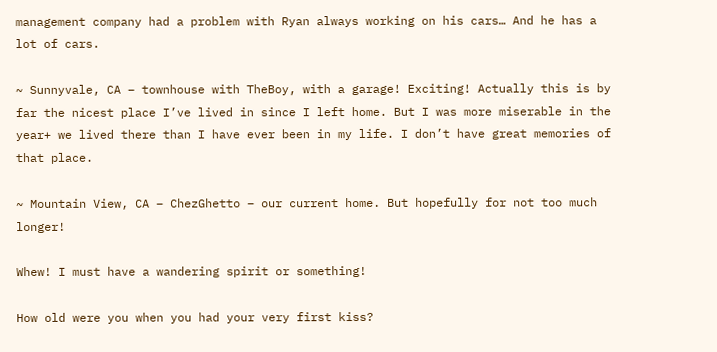management company had a problem with Ryan always working on his cars… And he has a lot of cars.

~ Sunnyvale, CA – townhouse with TheBoy, with a garage! Exciting! Actually this is by far the nicest place I’ve lived in since I left home. But I was more miserable in the year+ we lived there than I have ever been in my life. I don’t have great memories of that place.

~ Mountain View, CA – ChezGhetto – our current home. But hopefully for not too much longer!

Whew! I must have a wandering spirit or something!

How old were you when you had your very first kiss?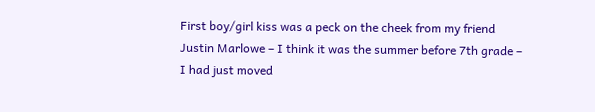First boy/girl kiss was a peck on the cheek from my friend Justin Marlowe – I think it was the summer before 7th grade – I had just moved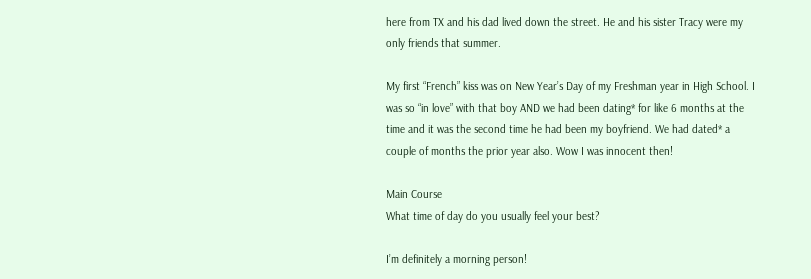here from TX and his dad lived down the street. He and his sister Tracy were my only friends that summer.

My first “French” kiss was on New Year’s Day of my Freshman year in High School. I was so “in love” with that boy AND we had been dating* for like 6 months at the time and it was the second time he had been my boyfriend. We had dated* a couple of months the prior year also. Wow I was innocent then!

Main Course
What time of day do you usually feel your best?

I’m definitely a morning person!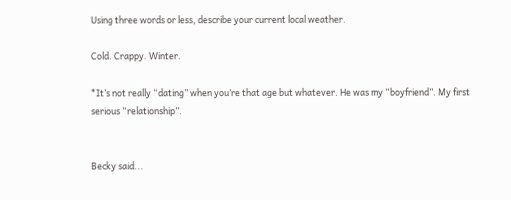Using three words or less, describe your current local weather.

Cold. Crappy. Winter.

*It’s not really “dating” when you’re that age but whatever. He was my “boyfriend”. My first serious “relationship”.


Becky said...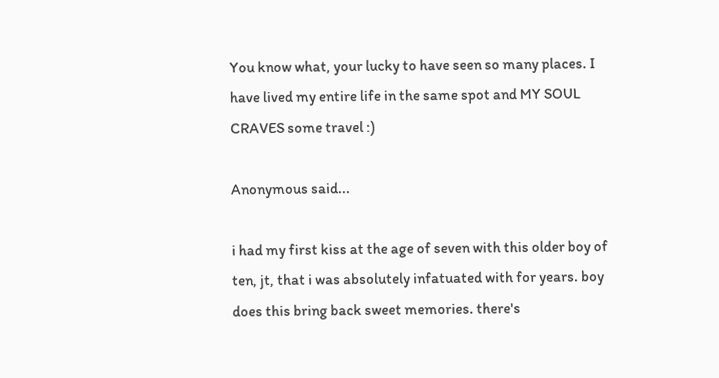You know what, your lucky to have seen so many places. I have lived my entire life in the same spot and MY SOUL CRAVES some travel :)

Anonymous said...

i had my first kiss at the age of seven with this older boy of ten, jt, that i was absolutely infatuated with for years. boy does this bring back sweet memories. there's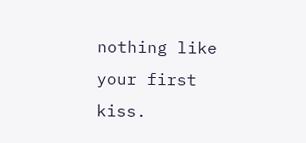nothing like your first kiss.